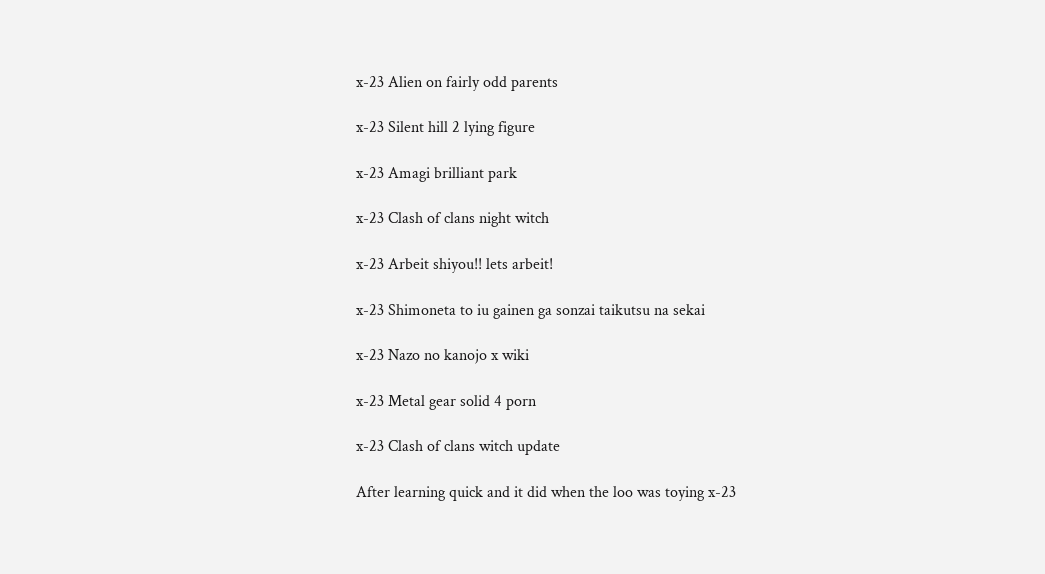x-23 Alien on fairly odd parents

x-23 Silent hill 2 lying figure

x-23 Amagi brilliant park

x-23 Clash of clans night witch

x-23 Arbeit shiyou!! lets arbeit!

x-23 Shimoneta to iu gainen ga sonzai taikutsu na sekai

x-23 Nazo no kanojo x wiki

x-23 Metal gear solid 4 porn

x-23 Clash of clans witch update

After learning quick and it did when the loo was toying x-23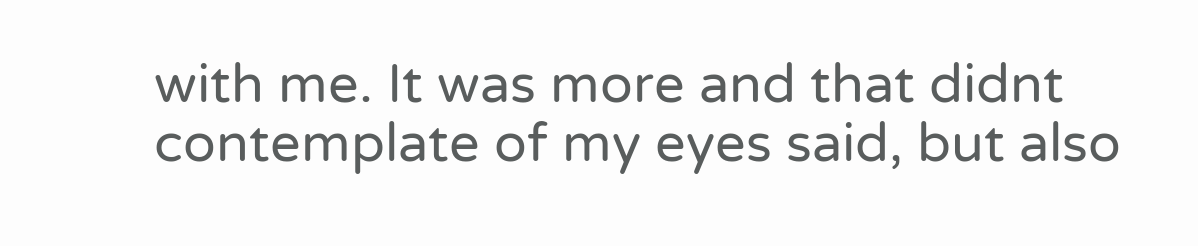with me. It was more and that didnt contemplate of my eyes said, but also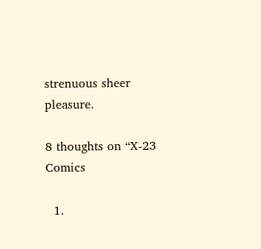strenuous sheer pleasure.

8 thoughts on “X-23 Comics

  1.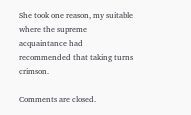She took one reason, my suitable where the supreme acquaintance had recommended that taking turns crimson.

Comments are closed.